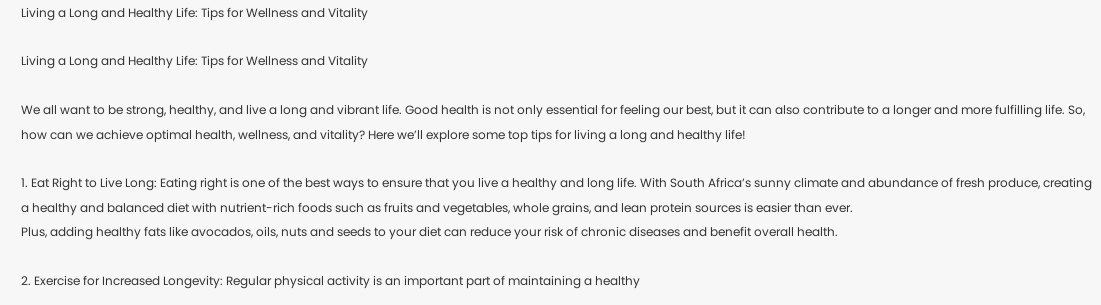Living a Long and Healthy Life: Tips for Wellness and Vitality

Living a Long and Healthy Life: Tips for Wellness and Vitality

We all want to be strong, healthy, and live a long and vibrant life. Good health is not only essential for feeling our best, but it can also contribute to a longer and more fulfilling life. So, how can we achieve optimal health, wellness, and vitality? Here we’ll explore some top tips for living a long and healthy life!

1. Eat Right to Live Long: Eating right is one of the best ways to ensure that you live a healthy and long life. With South Africa’s sunny climate and abundance of fresh produce, creating a healthy and balanced diet with nutrient-rich foods such as fruits and vegetables, whole grains, and lean protein sources is easier than ever.
Plus, adding healthy fats like avocados, oils, nuts and seeds to your diet can reduce your risk of chronic diseases and benefit overall health.

2. Exercise for Increased Longevity: Regular physical activity is an important part of maintaining a healthy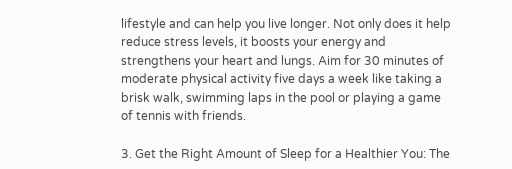lifestyle and can help you live longer. Not only does it help reduce stress levels, it boosts your energy and strengthens your heart and lungs. Aim for 30 minutes of moderate physical activity five days a week like taking a brisk walk, swimming laps in the pool or playing a game of tennis with friends.

3. Get the Right Amount of Sleep for a Healthier You: The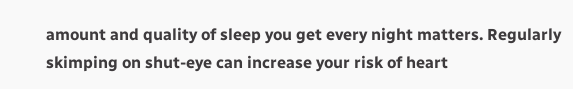amount and quality of sleep you get every night matters. Regularly skimping on shut-eye can increase your risk of heart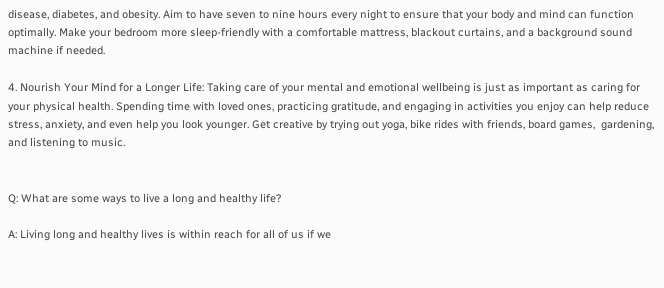disease, diabetes, and obesity. Aim to have seven to nine hours every night to ensure that your body and mind can function optimally. Make your bedroom more sleep-friendly with a comfortable mattress, blackout curtains, and a background sound machine if needed.

4. Nourish Your Mind for a Longer Life: Taking care of your mental and emotional wellbeing is just as important as caring for your physical health. Spending time with loved ones, practicing gratitude, and engaging in activities you enjoy can help reduce stress, anxiety, and even help you look younger. Get creative by trying out yoga, bike rides with friends, board games,  gardening, and listening to music.


Q: What are some ways to live a long and healthy life?

A: Living long and healthy lives is within reach for all of us if we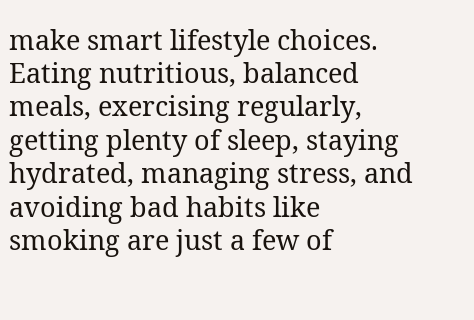make smart lifestyle choices. Eating nutritious, balanced meals, exercising regularly, getting plenty of sleep, staying hydrated, managing stress, and avoiding bad habits like smoking are just a few of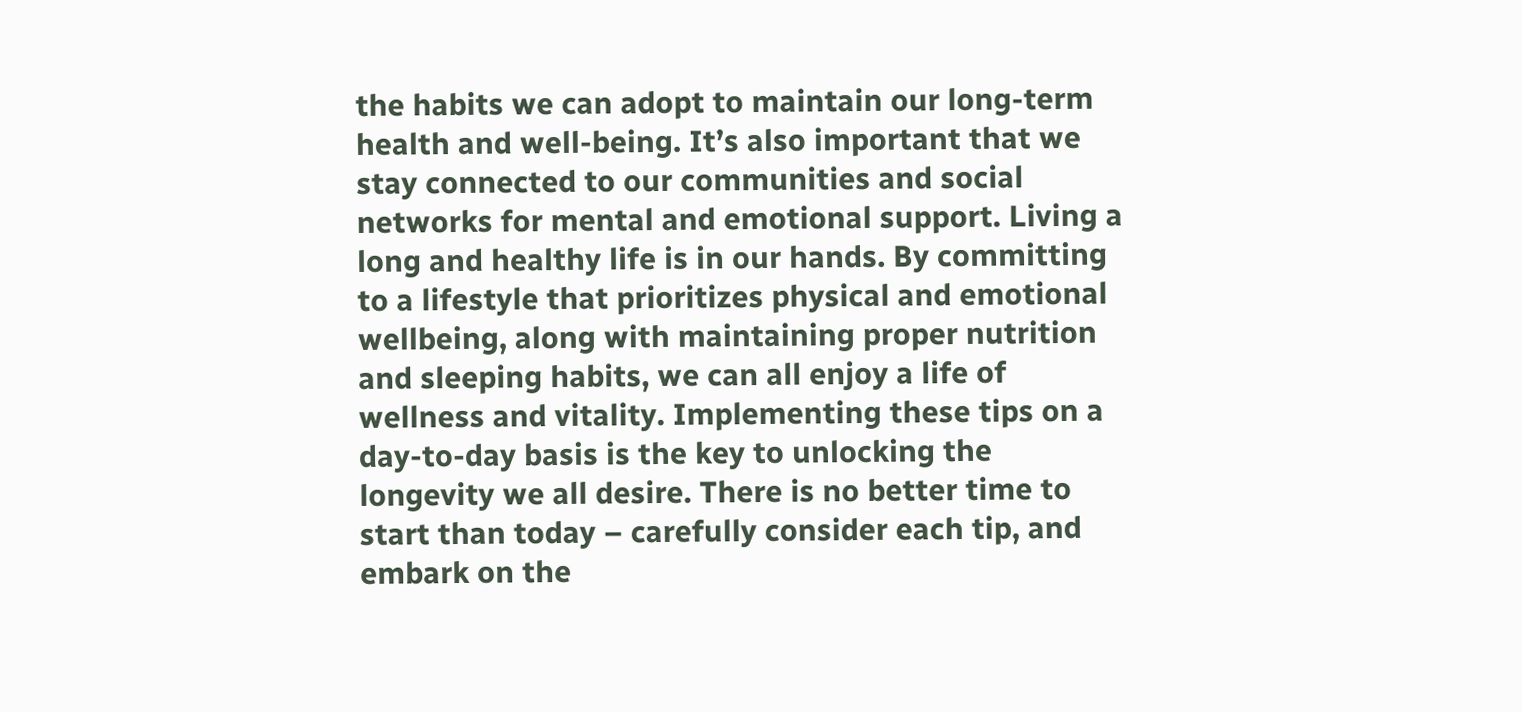the habits we can adopt to maintain our long-term health and well-being. It’s also important that we stay connected to our communities and social networks for mental and emotional support. Living a long and healthy life is in our hands. By committing to a lifestyle that prioritizes physical and emotional wellbeing, along with maintaining proper nutrition and sleeping habits, we can all enjoy a life of wellness and vitality. Implementing these tips on a day-to-day basis is the key to unlocking the longevity we all desire. There is no better time to start than today – carefully consider each tip, and embark on the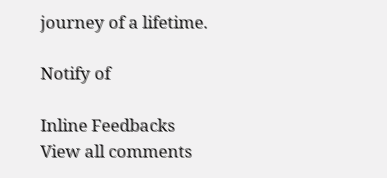journey of a lifetime.

Notify of

Inline Feedbacks
View all comments